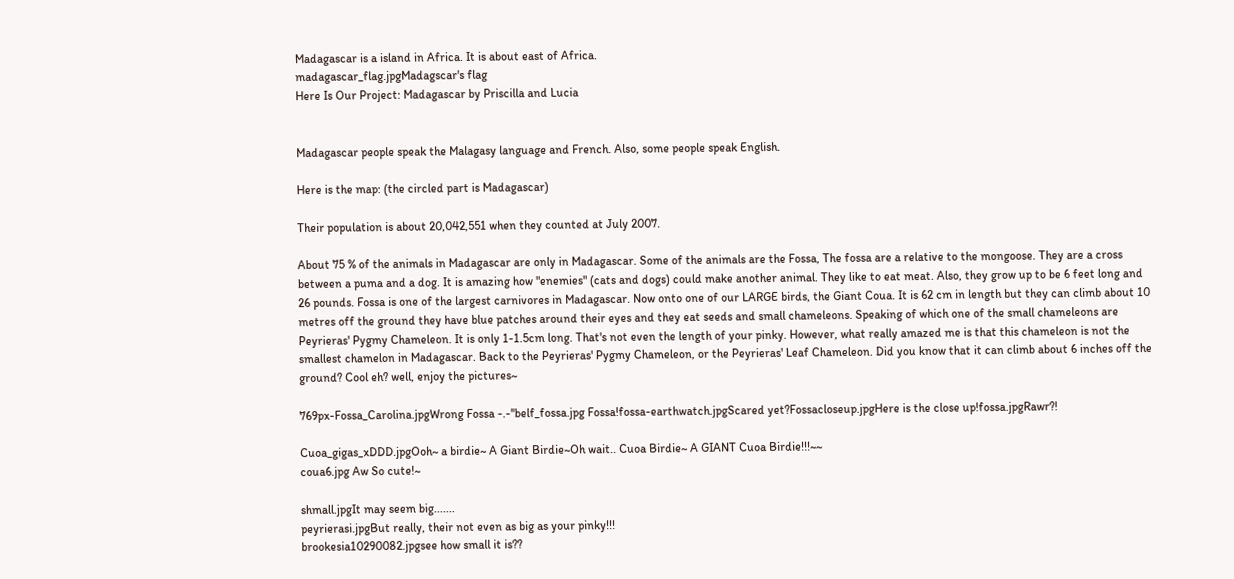Madagascar is a island in Africa. It is about east of Africa.
madagascar_flag.jpgMadagscar's flag
Here Is Our Project: Madagascar by Priscilla and Lucia


Madagascar people speak the Malagasy language and French. Also, some people speak English.

Here is the map: (the circled part is Madagascar)

Their population is about 20,042,551 when they counted at July 2007.

About 75 % of the animals in Madagascar are only in Madagascar. Some of the animals are the Fossa, The fossa are a relative to the mongoose. They are a cross between a puma and a dog. It is amazing how "enemies" (cats and dogs) could make another animal. They like to eat meat. Also, they grow up to be 6 feet long and 26 pounds. Fossa is one of the largest carnivores in Madagascar. Now onto one of our LARGE birds, the Giant Coua. It is 62 cm in length but they can climb about 10 metres off the ground they have blue patches around their eyes and they eat seeds and small chameleons. Speaking of which one of the small chameleons are Peyrieras' Pygmy Chameleon. It is only 1-1.5cm long. That's not even the length of your pinky. However, what really amazed me is that this chameleon is not the smallest chamelon in Madagascar. Back to the Peyrieras' Pygmy Chameleon, or the Peyrieras' Leaf Chameleon. Did you know that it can climb about 6 inches off the ground? Cool eh? well, enjoy the pictures~

769px-Fossa_Carolina.jpgWrong Fossa -.-''belf_fossa.jpg Fossa!fossa-earthwatch.jpgScared yet?Fossacloseup.jpgHere is the close up!fossa.jpgRawr?!

Cuoa_gigas_xDDD.jpgOoh~ a birdie~ A Giant Birdie~Oh wait.. Cuoa Birdie~ A GIANT Cuoa Birdie!!!~~
coua6.jpg Aw So cute!~

shmall.jpgIt may seem big.......
peyrierasi.jpgBut really, their not even as big as your pinky!!!
brookesia10290082.jpgsee how small it is??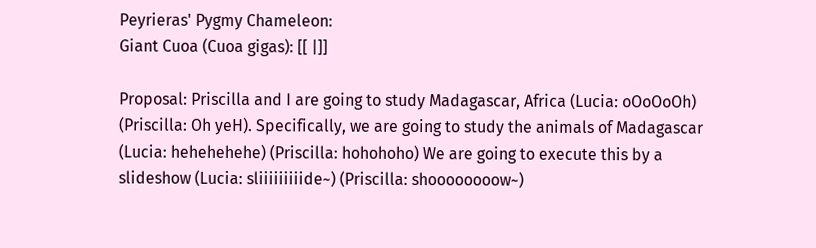Peyrieras' Pygmy Chameleon:
Giant Cuoa (Cuoa gigas): [[ |]]

Proposal: Priscilla and I are going to study Madagascar, Africa (Lucia: oOoOoOh) (Priscilla: Oh yeH). Specifically, we are going to study the animals of Madagascar (Lucia: hehehehehe) (Priscilla: hohohoho) We are going to execute this by a slideshow (Lucia: sliiiiiiiiide~) (Priscilla: shoooooooow~)